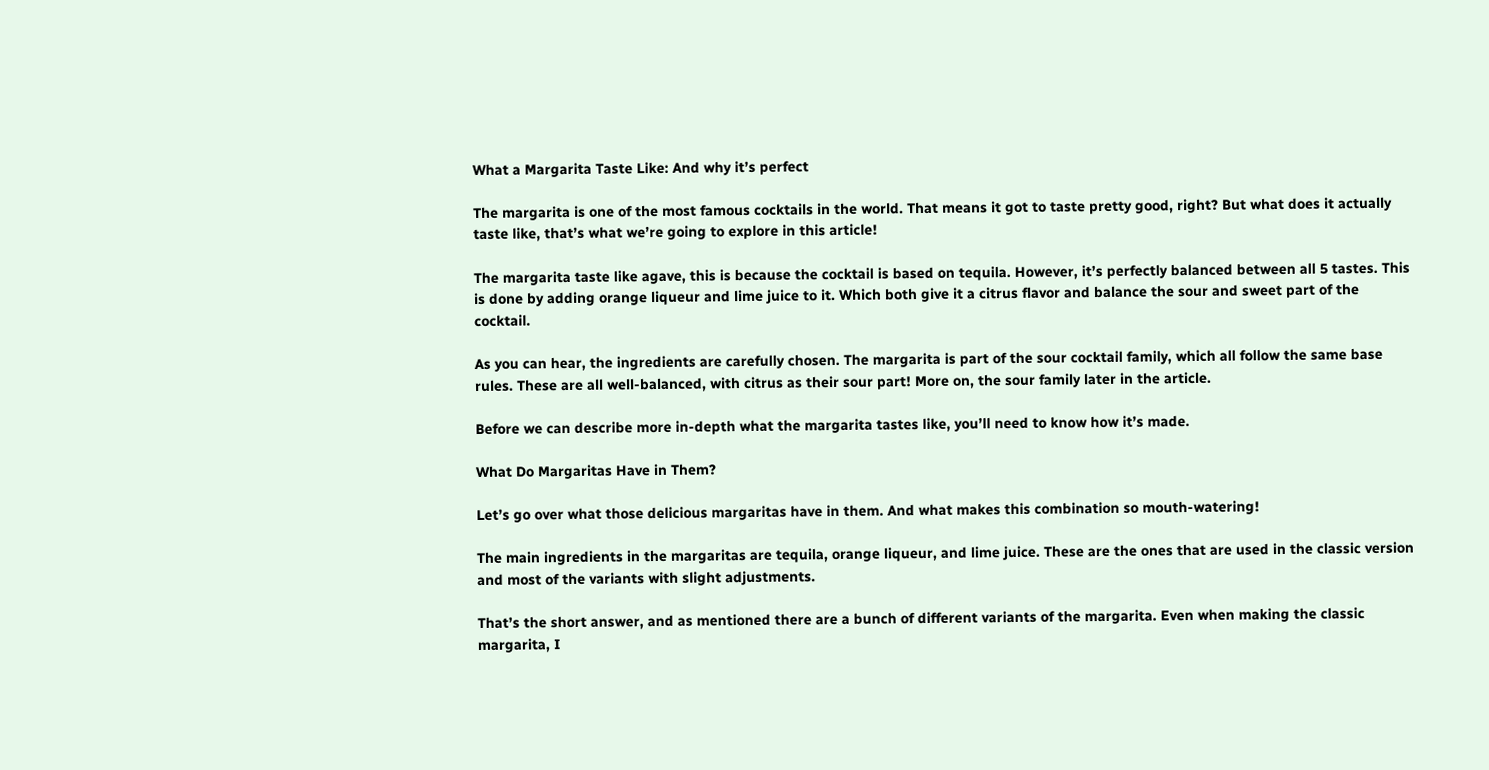What a Margarita Taste Like: And why it’s perfect

The margarita is one of the most famous cocktails in the world. That means it got to taste pretty good, right? But what does it actually taste like, that’s what we’re going to explore in this article!

The margarita taste like agave, this is because the cocktail is based on tequila. However, it’s perfectly balanced between all 5 tastes. This is done by adding orange liqueur and lime juice to it. Which both give it a citrus flavor and balance the sour and sweet part of the cocktail.

As you can hear, the ingredients are carefully chosen. The margarita is part of the sour cocktail family, which all follow the same base rules. These are all well-balanced, with citrus as their sour part! More on, the sour family later in the article.

Before we can describe more in-depth what the margarita tastes like, you’ll need to know how it’s made.

What Do Margaritas Have in Them?

Let’s go over what those delicious margaritas have in them. And what makes this combination so mouth-watering!

The main ingredients in the margaritas are tequila, orange liqueur, and lime juice. These are the ones that are used in the classic version and most of the variants with slight adjustments.

That’s the short answer, and as mentioned there are a bunch of different variants of the margarita. Even when making the classic margarita, I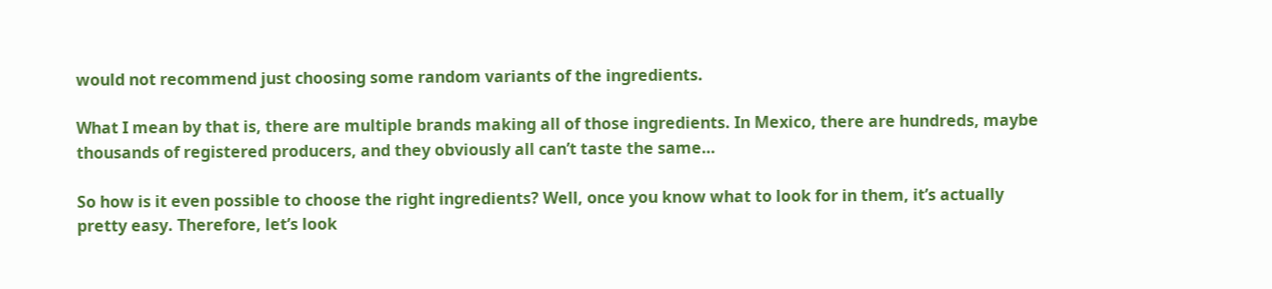would not recommend just choosing some random variants of the ingredients.

What I mean by that is, there are multiple brands making all of those ingredients. In Mexico, there are hundreds, maybe thousands of registered producers, and they obviously all can’t taste the same…

So how is it even possible to choose the right ingredients? Well, once you know what to look for in them, it’s actually pretty easy. Therefore, let’s look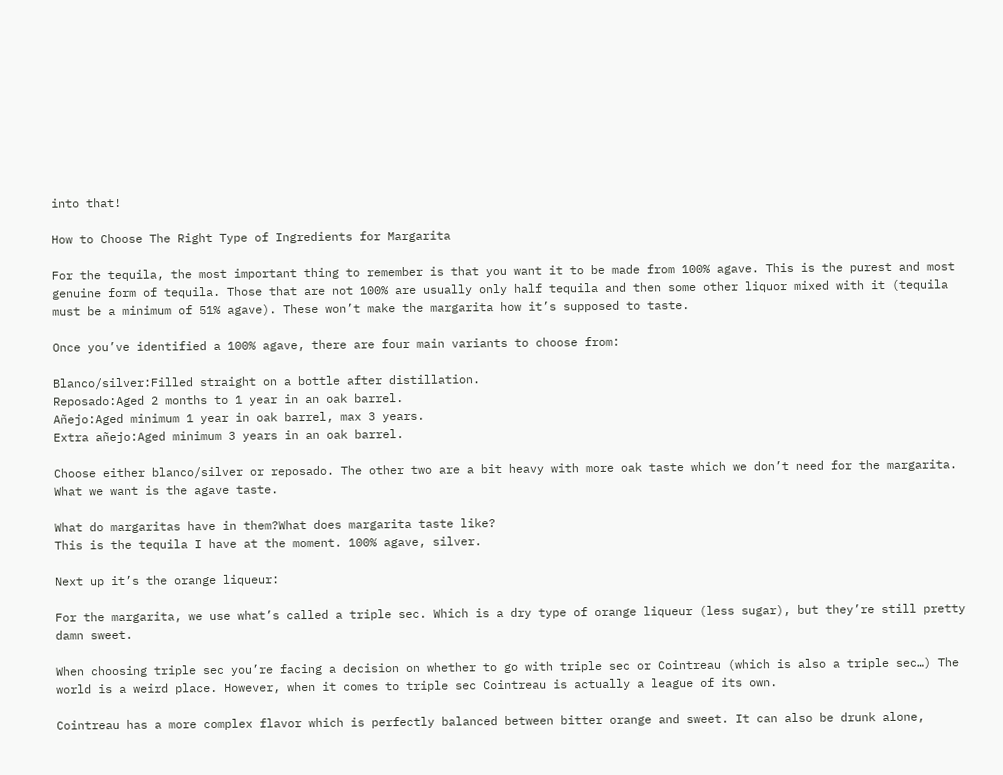into that!

How to Choose The Right Type of Ingredients for Margarita

For the tequila, the most important thing to remember is that you want it to be made from 100% agave. This is the purest and most genuine form of tequila. Those that are not 100% are usually only half tequila and then some other liquor mixed with it (tequila must be a minimum of 51% agave). These won’t make the margarita how it’s supposed to taste.

Once you’ve identified a 100% agave, there are four main variants to choose from:

Blanco/silver:Filled straight on a bottle after distillation.
Reposado:Aged 2 months to 1 year in an oak barrel.
Añejo:Aged minimum 1 year in oak barrel, max 3 years.
Extra añejo:Aged minimum 3 years in an oak barrel.

Choose either blanco/silver or reposado. The other two are a bit heavy with more oak taste which we don’t need for the margarita. What we want is the agave taste.

What do margaritas have in them?What does margarita taste like?
This is the tequila I have at the moment. 100% agave, silver.

Next up it’s the orange liqueur:

For the margarita, we use what’s called a triple sec. Which is a dry type of orange liqueur (less sugar), but they’re still pretty damn sweet.

When choosing triple sec you’re facing a decision on whether to go with triple sec or Cointreau (which is also a triple sec…) The world is a weird place. However, when it comes to triple sec Cointreau is actually a league of its own.

Cointreau has a more complex flavor which is perfectly balanced between bitter orange and sweet. It can also be drunk alone,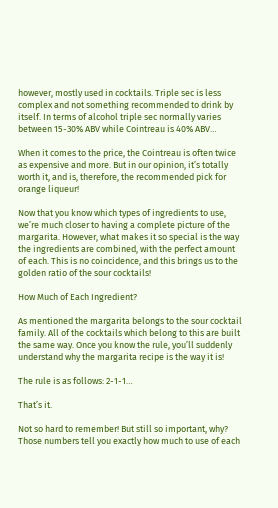however, mostly used in cocktails. Triple sec is less complex and not something recommended to drink by itself. In terms of alcohol triple sec normally varies between 15-30% ABV while Cointreau is 40% ABV…

When it comes to the price, the Cointreau is often twice as expensive and more. But in our opinion, it’s totally worth it, and is, therefore, the recommended pick for orange liqueur!

Now that you know which types of ingredients to use, we’re much closer to having a complete picture of the margarita. However, what makes it so special is the way the ingredients are combined, with the perfect amount of each. This is no coincidence, and this brings us to the golden ratio of the sour cocktails!

How Much of Each Ingredient?

As mentioned the margarita belongs to the sour cocktail family. All of the cocktails which belong to this are built the same way. Once you know the rule, you’ll suddenly understand why the margarita recipe is the way it is!

The rule is as follows: 2-1-1…

That’s it.

Not so hard to remember! But still so important, why? Those numbers tell you exactly how much to use of each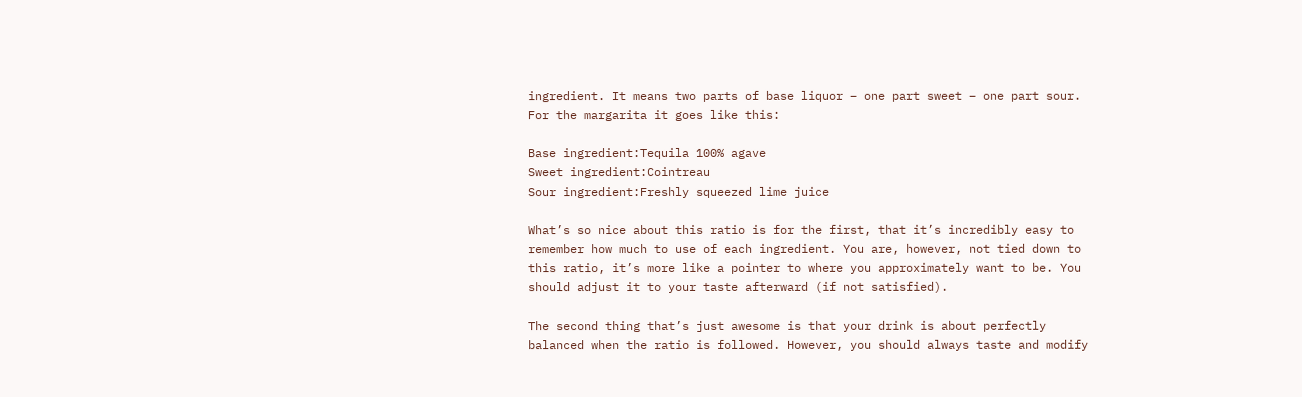ingredient. It means two parts of base liquor – one part sweet – one part sour. For the margarita it goes like this:

Base ingredient:Tequila 100% agave
Sweet ingredient:Cointreau
Sour ingredient:Freshly squeezed lime juice

What’s so nice about this ratio is for the first, that it’s incredibly easy to remember how much to use of each ingredient. You are, however, not tied down to this ratio, it’s more like a pointer to where you approximately want to be. You should adjust it to your taste afterward (if not satisfied).

The second thing that’s just awesome is that your drink is about perfectly balanced when the ratio is followed. However, you should always taste and modify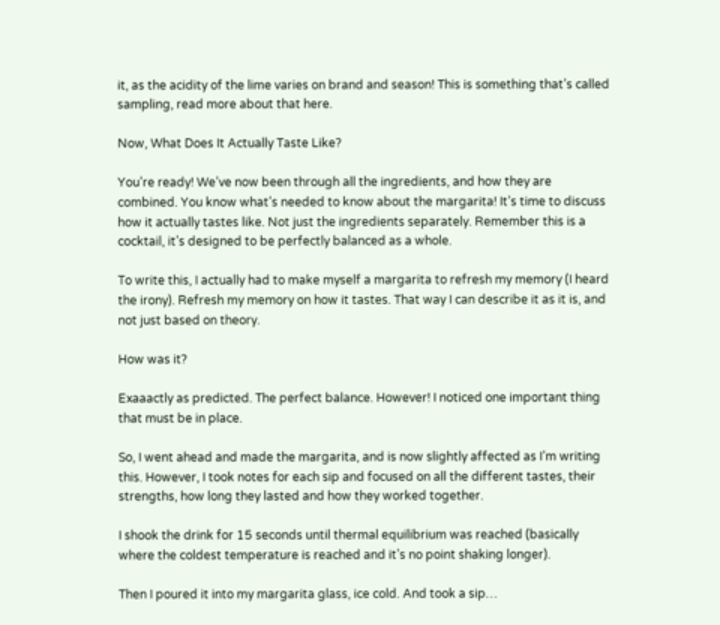it, as the acidity of the lime varies on brand and season! This is something that’s called sampling, read more about that here.

Now, What Does It Actually Taste Like?

You’re ready! We’ve now been through all the ingredients, and how they are combined. You know what’s needed to know about the margarita! It’s time to discuss how it actually tastes like. Not just the ingredients separately. Remember this is a cocktail, it’s designed to be perfectly balanced as a whole.

To write this, I actually had to make myself a margarita to refresh my memory (I heard the irony). Refresh my memory on how it tastes. That way I can describe it as it is, and not just based on theory.

How was it?

Exaaactly as predicted. The perfect balance. However! I noticed one important thing that must be in place.

So, I went ahead and made the margarita, and is now slightly affected as I’m writing this. However, I took notes for each sip and focused on all the different tastes, their strengths, how long they lasted and how they worked together.

I shook the drink for 15 seconds until thermal equilibrium was reached (basically where the coldest temperature is reached and it’s no point shaking longer).

Then I poured it into my margarita glass, ice cold. And took a sip…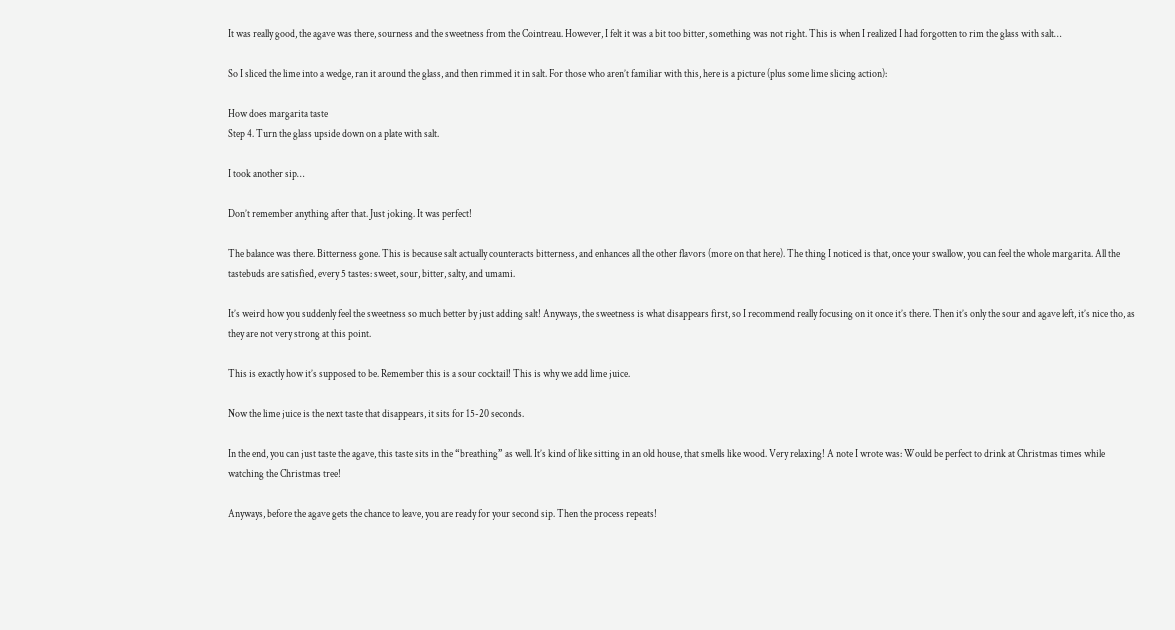It was really good, the agave was there, sourness and the sweetness from the Cointreau. However, I felt it was a bit too bitter, something was not right. This is when I realized I had forgotten to rim the glass with salt…

So I sliced the lime into a wedge, ran it around the glass, and then rimmed it in salt. For those who aren’t familiar with this, here is a picture (plus some lime slicing action):

How does margarita taste
Step 4. Turn the glass upside down on a plate with salt.

I took another sip…

Don’t remember anything after that. Just joking. It was perfect!

The balance was there. Bitterness gone. This is because salt actually counteracts bitterness, and enhances all the other flavors (more on that here). The thing I noticed is that, once your swallow, you can feel the whole margarita. All the tastebuds are satisfied, every 5 tastes: sweet, sour, bitter, salty, and umami.

It’s weird how you suddenly feel the sweetness so much better by just adding salt! Anyways, the sweetness is what disappears first, so I recommend really focusing on it once it’s there. Then it’s only the sour and agave left, it’s nice tho, as they are not very strong at this point.

This is exactly how it’s supposed to be. Remember this is a sour cocktail! This is why we add lime juice.

Now the lime juice is the next taste that disappears, it sits for 15-20 seconds.

In the end, you can just taste the agave, this taste sits in the “breathing” as well. It’s kind of like sitting in an old house, that smells like wood. Very relaxing! A note I wrote was: Would be perfect to drink at Christmas times while watching the Christmas tree!

Anyways, before the agave gets the chance to leave, you are ready for your second sip. Then the process repeats!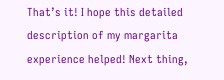That’s it! I hope this detailed description of my margarita experience helped! Next thing,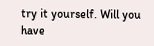try it yourself. Will you have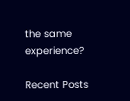the same experience?

Recent Posts